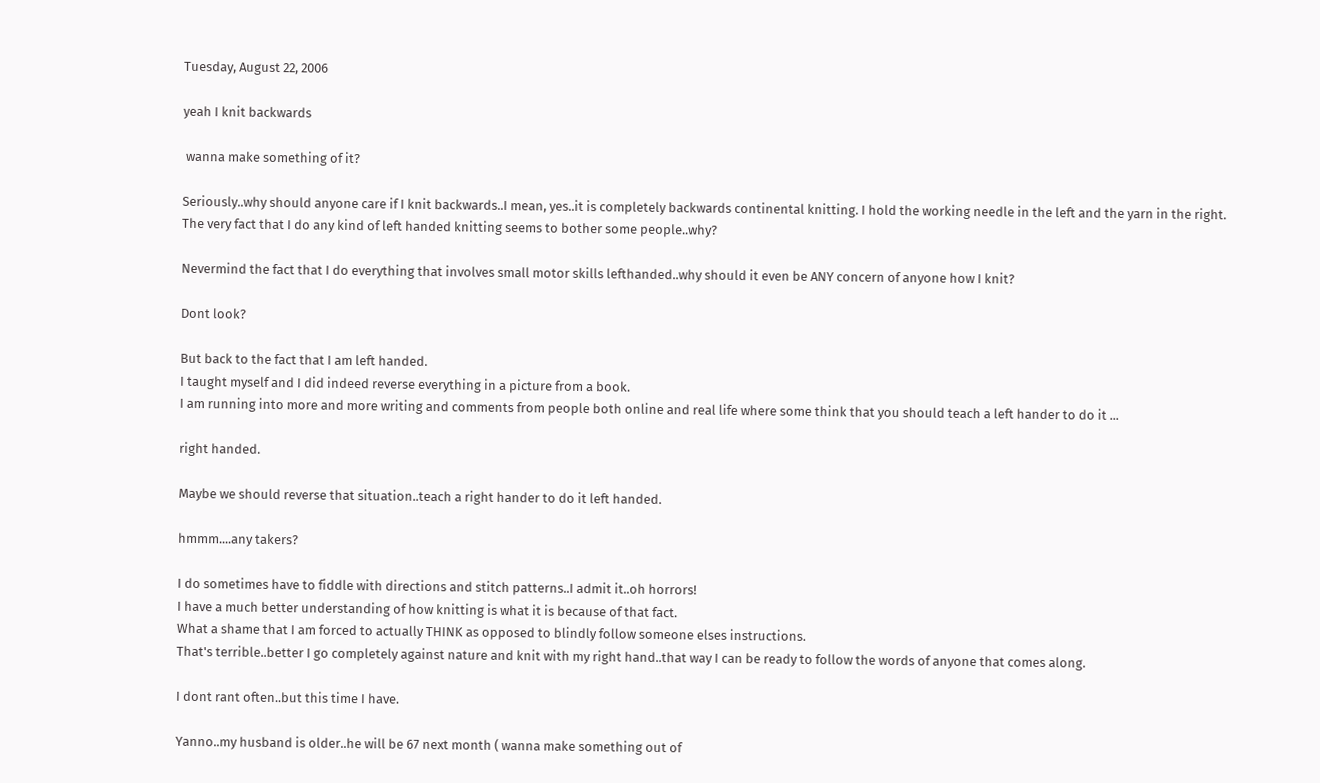Tuesday, August 22, 2006

yeah I knit backwards

 wanna make something of it?

Seriously..why should anyone care if I knit backwards..I mean, yes..it is completely backwards continental knitting. I hold the working needle in the left and the yarn in the right.
The very fact that I do any kind of left handed knitting seems to bother some people..why?

Nevermind the fact that I do everything that involves small motor skills lefthanded..why should it even be ANY concern of anyone how I knit?

Dont look?

But back to the fact that I am left handed.
I taught myself and I did indeed reverse everything in a picture from a book.
I am running into more and more writing and comments from people both online and real life where some think that you should teach a left hander to do it ...

right handed.

Maybe we should reverse that situation..teach a right hander to do it left handed.

hmmm....any takers?

I do sometimes have to fiddle with directions and stitch patterns..I admit it..oh horrors!
I have a much better understanding of how knitting is what it is because of that fact.
What a shame that I am forced to actually THINK as opposed to blindly follow someone elses instructions.
That's terrible..better I go completely against nature and knit with my right hand..that way I can be ready to follow the words of anyone that comes along.

I dont rant often..but this time I have.

Yanno..my husband is older..he will be 67 next month ( wanna make something out of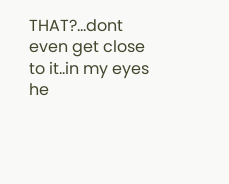THAT?...dont even get close to it..in my eyes he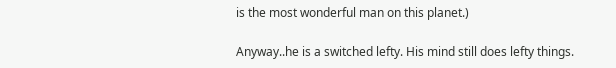is the most wonderful man on this planet.)

Anyway..he is a switched lefty. His mind still does lefty things.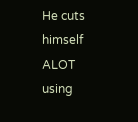He cuts himself ALOT using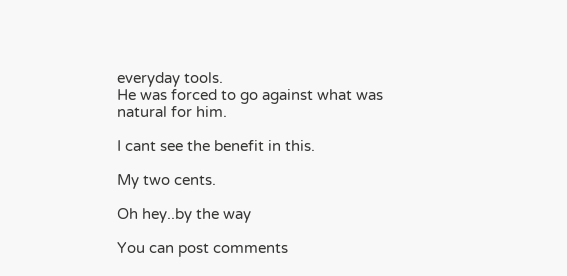everyday tools.
He was forced to go against what was natural for him.

I cant see the benefit in this.

My two cents.

Oh hey..by the way

You can post comments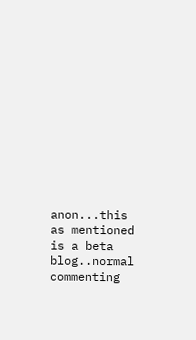anon...this as mentioned is a beta blog..normal commenting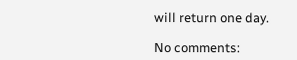will return one day.

No comments: